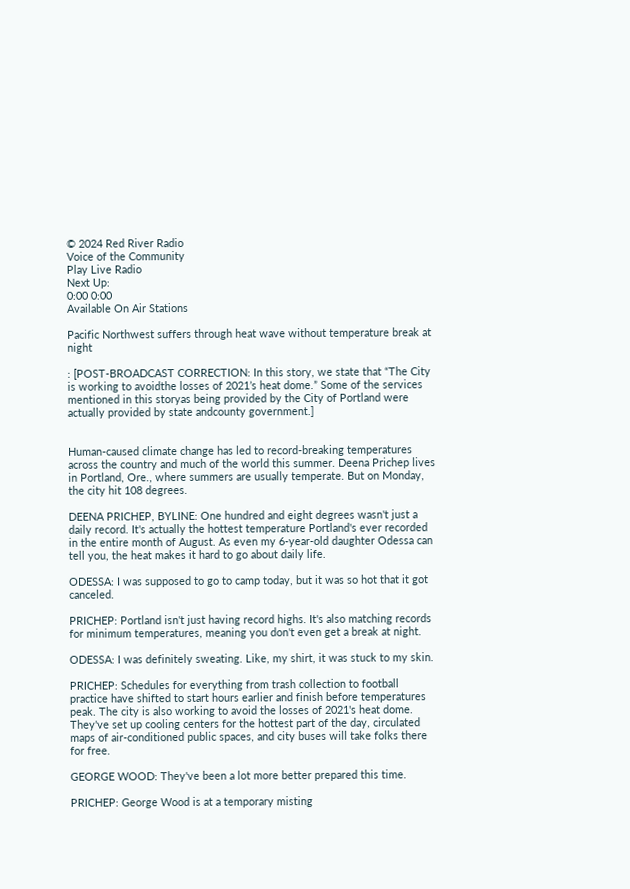© 2024 Red River Radio
Voice of the Community
Play Live Radio
Next Up:
0:00 0:00
Available On Air Stations

Pacific Northwest suffers through heat wave without temperature break at night

: [POST-BROADCAST CORRECTION: In this story, we state that “The City is working to avoidthe losses of 2021’s heat dome.” Some of the services mentioned in this storyas being provided by the City of Portland were actually provided by state andcounty government.]


Human-caused climate change has led to record-breaking temperatures across the country and much of the world this summer. Deena Prichep lives in Portland, Ore., where summers are usually temperate. But on Monday, the city hit 108 degrees.

DEENA PRICHEP, BYLINE: One hundred and eight degrees wasn't just a daily record. It's actually the hottest temperature Portland's ever recorded in the entire month of August. As even my 6-year-old daughter Odessa can tell you, the heat makes it hard to go about daily life.

ODESSA: I was supposed to go to camp today, but it was so hot that it got canceled.

PRICHEP: Portland isn't just having record highs. It's also matching records for minimum temperatures, meaning you don't even get a break at night.

ODESSA: I was definitely sweating. Like, my shirt, it was stuck to my skin.

PRICHEP: Schedules for everything from trash collection to football practice have shifted to start hours earlier and finish before temperatures peak. The city is also working to avoid the losses of 2021's heat dome. They've set up cooling centers for the hottest part of the day, circulated maps of air-conditioned public spaces, and city buses will take folks there for free.

GEORGE WOOD: They've been a lot more better prepared this time.

PRICHEP: George Wood is at a temporary misting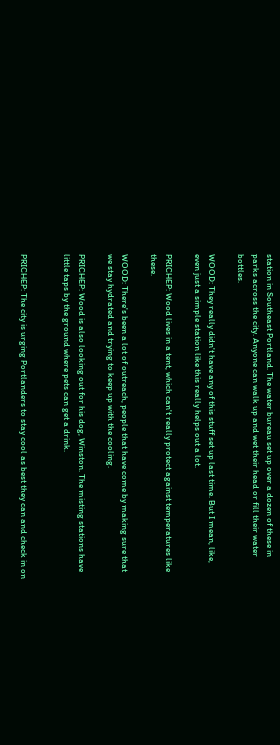station in Southeast Portland. The water bureau set up over a dozen of these in parks across the city. Anyone can walk up and wet their head or fill their water bottles.

WOOD: They really didn't have any of this stuff set up last time. But I mean, like, even just a simple station like this really helps out a lot.

PRICHEP: Wood lives in a tent, which can't really protect against temperatures like these.

WOOD: There's been a lot of outreach, people that have come by making sure that we stay hydrated and trying to keep up with the cooling.

PRICHEP: Wood is also looking out for his dog, Winston. The misting stations have little taps by the ground where pets can get a drink.


PRICHEP: The city is urging Portlanders to stay cool as best they can and check in on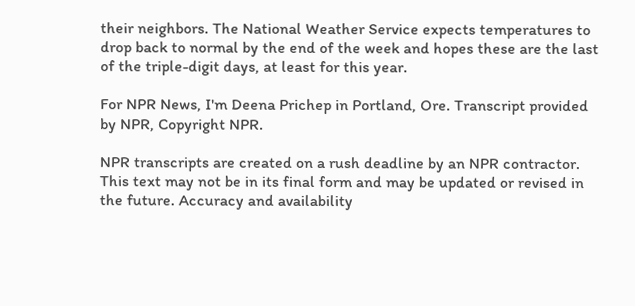their neighbors. The National Weather Service expects temperatures to drop back to normal by the end of the week and hopes these are the last of the triple-digit days, at least for this year.

For NPR News, I'm Deena Prichep in Portland, Ore. Transcript provided by NPR, Copyright NPR.

NPR transcripts are created on a rush deadline by an NPR contractor. This text may not be in its final form and may be updated or revised in the future. Accuracy and availability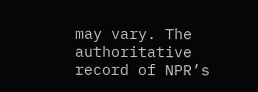may vary. The authoritative record of NPR’s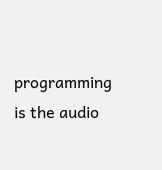programming is the audio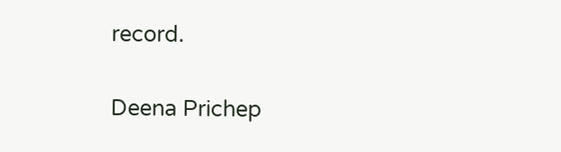record.

Deena Prichep